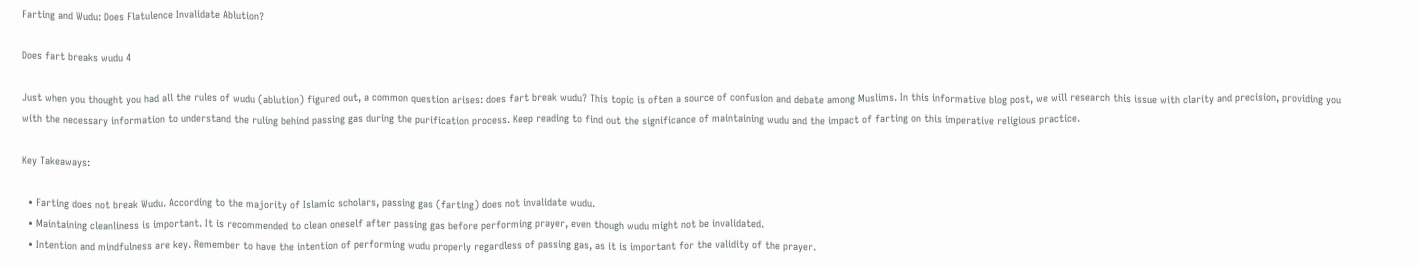Farting and Wudu: Does Flatulence Invalidate Ablution?

Does fart breaks wudu 4

Just when you thought you had all the rules of wudu (ablution) figured out, a common question arises: does fart break wudu? This topic is often a source of confusion and debate among Muslims. In this informative blog post, we will research this issue with clarity and precision, providing you with the necessary information to understand the ruling behind passing gas during the purification process. Keep reading to find out the significance of maintaining wudu and the impact of farting on this imperative religious practice.

Key Takeaways:

  • Farting does not break Wudu. According to the majority of Islamic scholars, passing gas (farting) does not invalidate wudu.
  • Maintaining cleanliness is important. It is recommended to clean oneself after passing gas before performing prayer, even though wudu might not be invalidated.
  • Intention and mindfulness are key. Remember to have the intention of performing wudu properly regardless of passing gas, as it is important for the validity of the prayer.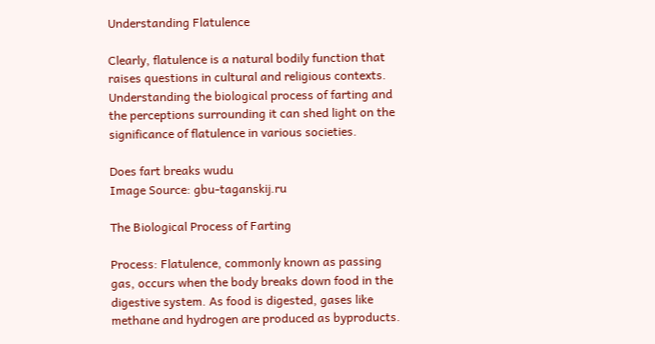Understanding Flatulence

Clearly, flatulence is a natural bodily function that raises questions in cultural and religious contexts. Understanding the biological process of farting and the perceptions surrounding it can shed light on the significance of flatulence in various societies.

Does fart breaks wudu
Image Source: gbu-taganskij.ru

The Biological Process of Farting

Process: Flatulence, commonly known as passing gas, occurs when the body breaks down food in the digestive system. As food is digested, gases like methane and hydrogen are produced as byproducts.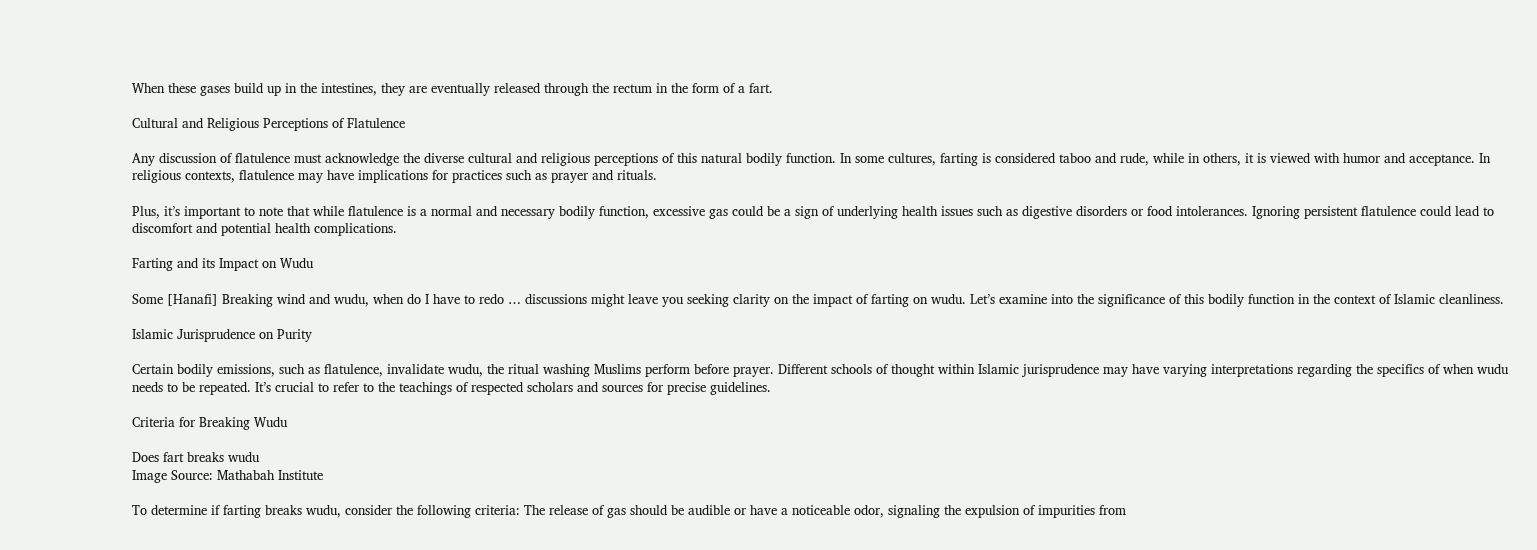When these gases build up in the intestines, they are eventually released through the rectum in the form of a fart.

Cultural and Religious Perceptions of Flatulence

Any discussion of flatulence must acknowledge the diverse cultural and religious perceptions of this natural bodily function. In some cultures, farting is considered taboo and rude, while in others, it is viewed with humor and acceptance. In religious contexts, flatulence may have implications for practices such as prayer and rituals.

Plus, it’s important to note that while flatulence is a normal and necessary bodily function, excessive gas could be a sign of underlying health issues such as digestive disorders or food intolerances. Ignoring persistent flatulence could lead to discomfort and potential health complications.

Farting and its Impact on Wudu

Some [Hanafi] Breaking wind and wudu, when do I have to redo … discussions might leave you seeking clarity on the impact of farting on wudu. Let’s examine into the significance of this bodily function in the context of Islamic cleanliness.

Islamic Jurisprudence on Purity

Certain bodily emissions, such as flatulence, invalidate wudu, the ritual washing Muslims perform before prayer. Different schools of thought within Islamic jurisprudence may have varying interpretations regarding the specifics of when wudu needs to be repeated. It’s crucial to refer to the teachings of respected scholars and sources for precise guidelines.

Criteria for Breaking Wudu

Does fart breaks wudu
Image Source: Mathabah Institute

To determine if farting breaks wudu, consider the following criteria: The release of gas should be audible or have a noticeable odor, signaling the expulsion of impurities from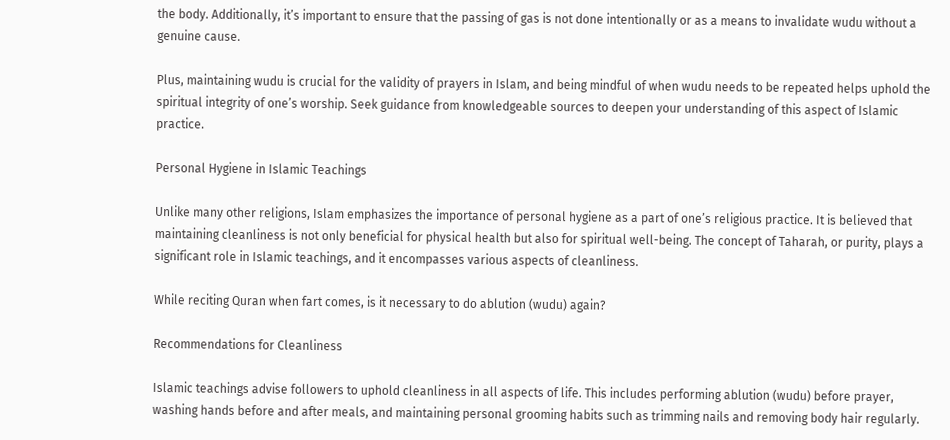the body. Additionally, it’s important to ensure that the passing of gas is not done intentionally or as a means to invalidate wudu without a genuine cause.

Plus, maintaining wudu is crucial for the validity of prayers in Islam, and being mindful of when wudu needs to be repeated helps uphold the spiritual integrity of one’s worship. Seek guidance from knowledgeable sources to deepen your understanding of this aspect of Islamic practice.

Personal Hygiene in Islamic Teachings

Unlike many other religions, Islam emphasizes the importance of personal hygiene as a part of one’s religious practice. It is believed that maintaining cleanliness is not only beneficial for physical health but also for spiritual well-being. The concept of Taharah, or purity, plays a significant role in Islamic teachings, and it encompasses various aspects of cleanliness.

While reciting Quran when fart comes, is it necessary to do ablution (wudu) again?

Recommendations for Cleanliness

Islamic teachings advise followers to uphold cleanliness in all aspects of life. This includes performing ablution (wudu) before prayer, washing hands before and after meals, and maintaining personal grooming habits such as trimming nails and removing body hair regularly.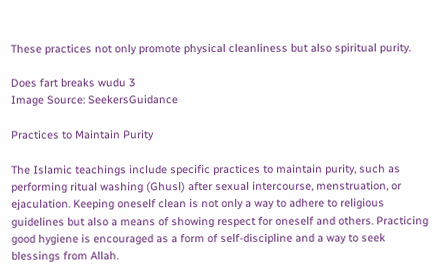These practices not only promote physical cleanliness but also spiritual purity.

Does fart breaks wudu 3
Image Source: SeekersGuidance

Practices to Maintain Purity

The Islamic teachings include specific practices to maintain purity, such as performing ritual washing (Ghusl) after sexual intercourse, menstruation, or ejaculation. Keeping oneself clean is not only a way to adhere to religious guidelines but also a means of showing respect for oneself and others. Practicing good hygiene is encouraged as a form of self-discipline and a way to seek blessings from Allah.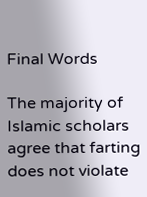Final Words

The majority of Islamic scholars agree that farting does not violate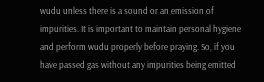wudu unless there is a sound or an emission of impurities. It is important to maintain personal hygiene and perform wudu properly before praying. So, if you have passed gas without any impurities being emitted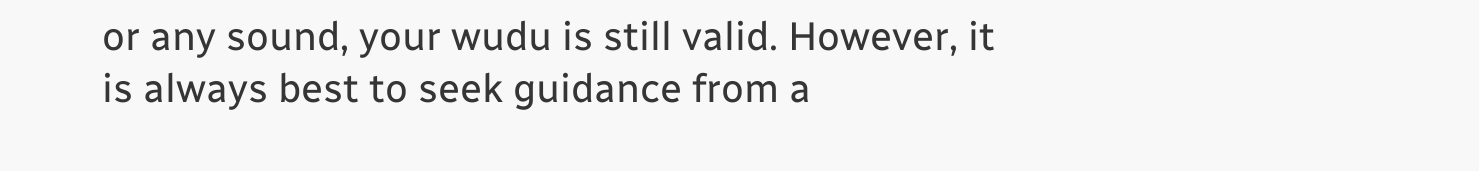or any sound, your wudu is still valid. However, it is always best to seek guidance from a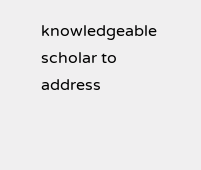knowledgeable scholar to address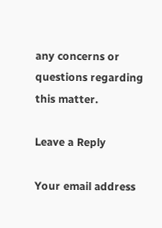any concerns or questions regarding this matter.

Leave a Reply

Your email address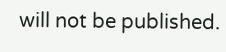will not be published.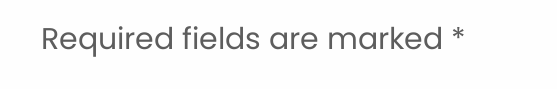Required fields are marked *